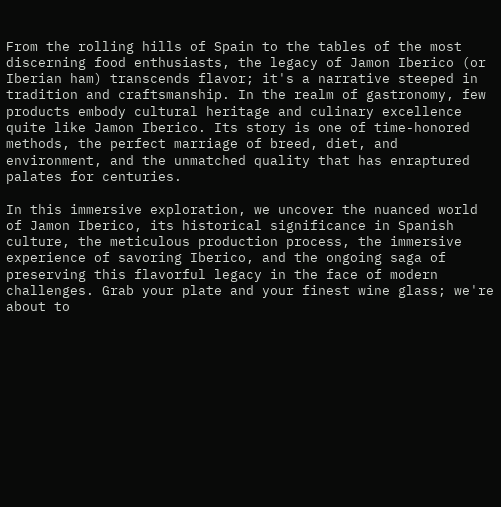From the rolling hills of Spain to the tables of the most discerning food enthusiasts, the legacy of Jamon Iberico (or Iberian ham) transcends flavor; it's a narrative steeped in tradition and craftsmanship. In the realm of gastronomy, few products embody cultural heritage and culinary excellence quite like Jamon Iberico. Its story is one of time-honored methods, the perfect marriage of breed, diet, and environment, and the unmatched quality that has enraptured palates for centuries.

In this immersive exploration, we uncover the nuanced world of Jamon Iberico, its historical significance in Spanish culture, the meticulous production process, the immersive experience of savoring Iberico, and the ongoing saga of preserving this flavorful legacy in the face of modern challenges. Grab your plate and your finest wine glass; we're about to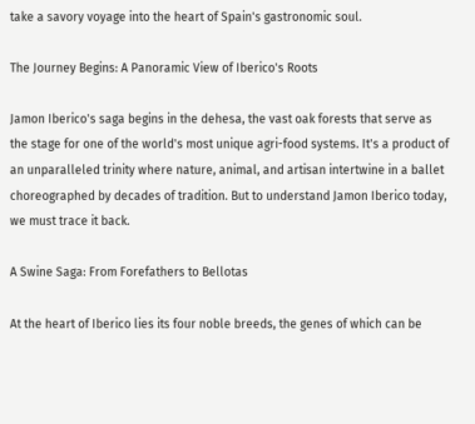take a savory voyage into the heart of Spain's gastronomic soul.

The Journey Begins: A Panoramic View of Iberico's Roots

Jamon Iberico's saga begins in the dehesa, the vast oak forests that serve as the stage for one of the world's most unique agri-food systems. It's a product of an unparalleled trinity where nature, animal, and artisan intertwine in a ballet choreographed by decades of tradition. But to understand Jamon Iberico today, we must trace it back.

A Swine Saga: From Forefathers to Bellotas

At the heart of Iberico lies its four noble breeds, the genes of which can be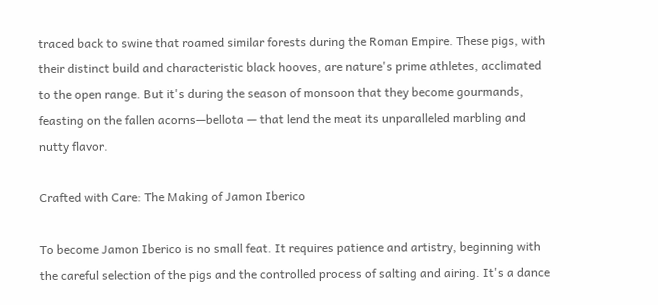traced back to swine that roamed similar forests during the Roman Empire. These pigs, with their distinct build and characteristic black hooves, are nature's prime athletes, acclimated to the open range. But it's during the season of monsoon that they become gourmands, feasting on the fallen acorns—bellota — that lend the meat its unparalleled marbling and nutty flavor.

Crafted with Care: The Making of Jamon Iberico

To become Jamon Iberico is no small feat. It requires patience and artistry, beginning with the careful selection of the pigs and the controlled process of salting and airing. It's a dance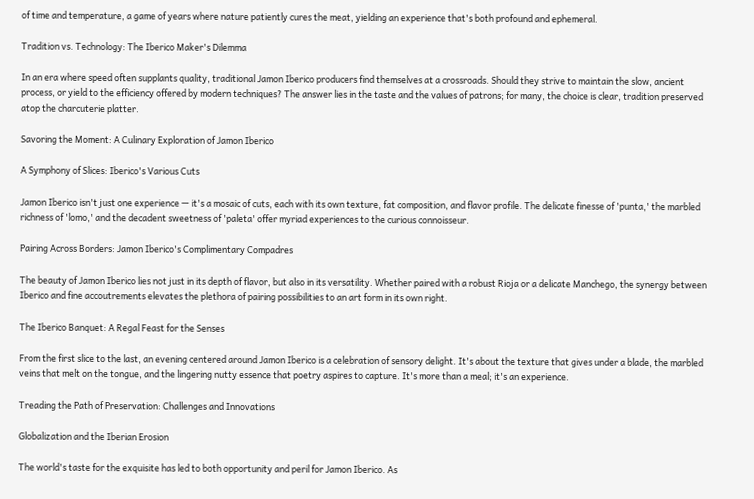of time and temperature, a game of years where nature patiently cures the meat, yielding an experience that's both profound and ephemeral.

Tradition vs. Technology: The Iberico Maker's Dilemma

In an era where speed often supplants quality, traditional Jamon Iberico producers find themselves at a crossroads. Should they strive to maintain the slow, ancient process, or yield to the efficiency offered by modern techniques? The answer lies in the taste and the values of patrons; for many, the choice is clear, tradition preserved atop the charcuterie platter.

Savoring the Moment: A Culinary Exploration of Jamon Iberico

A Symphony of Slices: Iberico's Various Cuts

Jamon Iberico isn't just one experience — it's a mosaic of cuts, each with its own texture, fat composition, and flavor profile. The delicate finesse of 'punta,' the marbled richness of 'lomo,' and the decadent sweetness of 'paleta' offer myriad experiences to the curious connoisseur.

Pairing Across Borders: Jamon Iberico's Complimentary Compadres

The beauty of Jamon Iberico lies not just in its depth of flavor, but also in its versatility. Whether paired with a robust Rioja or a delicate Manchego, the synergy between Iberico and fine accoutrements elevates the plethora of pairing possibilities to an art form in its own right.

The Iberico Banquet: A Regal Feast for the Senses

From the first slice to the last, an evening centered around Jamon Iberico is a celebration of sensory delight. It's about the texture that gives under a blade, the marbled veins that melt on the tongue, and the lingering nutty essence that poetry aspires to capture. It's more than a meal; it's an experience.

Treading the Path of Preservation: Challenges and Innovations

Globalization and the Iberian Erosion

The world's taste for the exquisite has led to both opportunity and peril for Jamon Iberico. As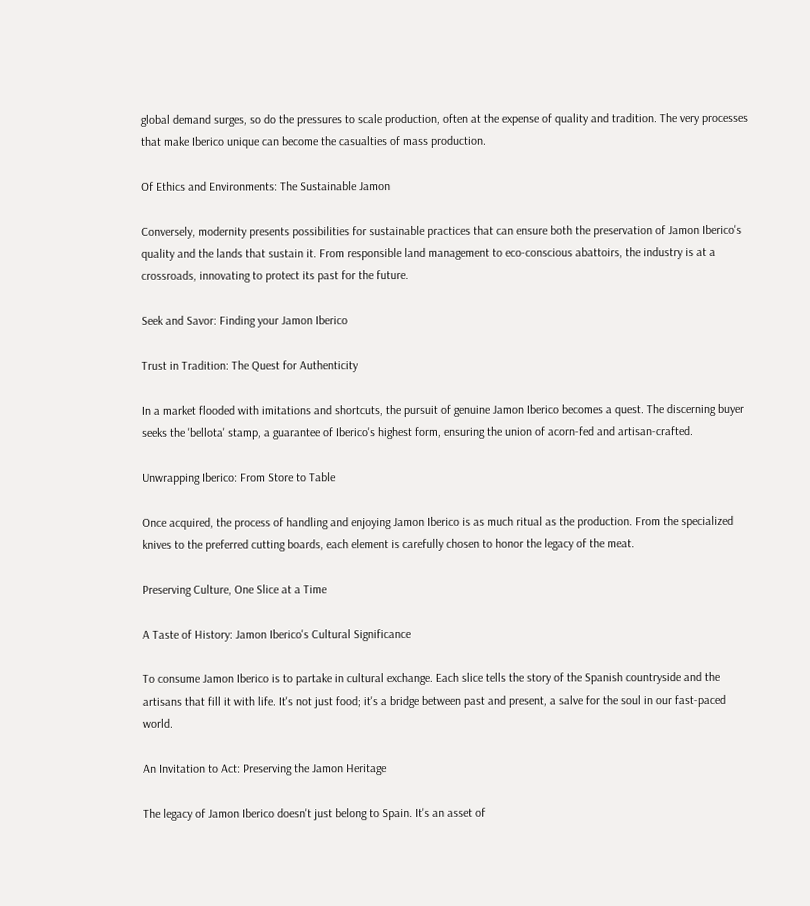global demand surges, so do the pressures to scale production, often at the expense of quality and tradition. The very processes that make Iberico unique can become the casualties of mass production.

Of Ethics and Environments: The Sustainable Jamon

Conversely, modernity presents possibilities for sustainable practices that can ensure both the preservation of Jamon Iberico's quality and the lands that sustain it. From responsible land management to eco-conscious abattoirs, the industry is at a crossroads, innovating to protect its past for the future.

Seek and Savor: Finding your Jamon Iberico

Trust in Tradition: The Quest for Authenticity

In a market flooded with imitations and shortcuts, the pursuit of genuine Jamon Iberico becomes a quest. The discerning buyer seeks the 'bellota' stamp, a guarantee of Iberico's highest form, ensuring the union of acorn-fed and artisan-crafted.

Unwrapping Iberico: From Store to Table

Once acquired, the process of handling and enjoying Jamon Iberico is as much ritual as the production. From the specialized knives to the preferred cutting boards, each element is carefully chosen to honor the legacy of the meat.

Preserving Culture, One Slice at a Time

A Taste of History: Jamon Iberico's Cultural Significance

To consume Jamon Iberico is to partake in cultural exchange. Each slice tells the story of the Spanish countryside and the artisans that fill it with life. It's not just food; it's a bridge between past and present, a salve for the soul in our fast-paced world.

An Invitation to Act: Preserving the Jamon Heritage

The legacy of Jamon Iberico doesn't just belong to Spain. It's an asset of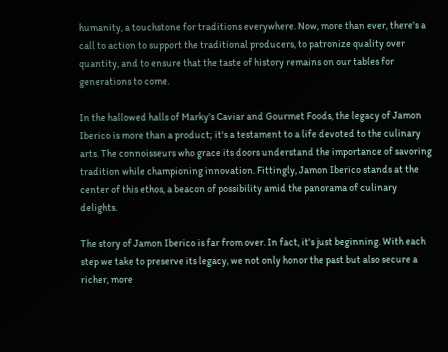humanity, a touchstone for traditions everywhere. Now, more than ever, there's a call to action to support the traditional producers, to patronize quality over quantity, and to ensure that the taste of history remains on our tables for generations to come.

In the hallowed halls of Marky's Caviar and Gourmet Foods, the legacy of Jamon Iberico is more than a product; it's a testament to a life devoted to the culinary arts. The connoisseurs who grace its doors understand the importance of savoring tradition while championing innovation. Fittingly, Jamon Iberico stands at the center of this ethos, a beacon of possibility amid the panorama of culinary delights.

The story of Jamon Iberico is far from over. In fact, it's just beginning. With each step we take to preserve its legacy, we not only honor the past but also secure a richer, more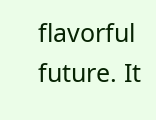flavorful future. It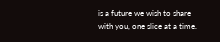is a future we wish to share with you, one slice at a time.